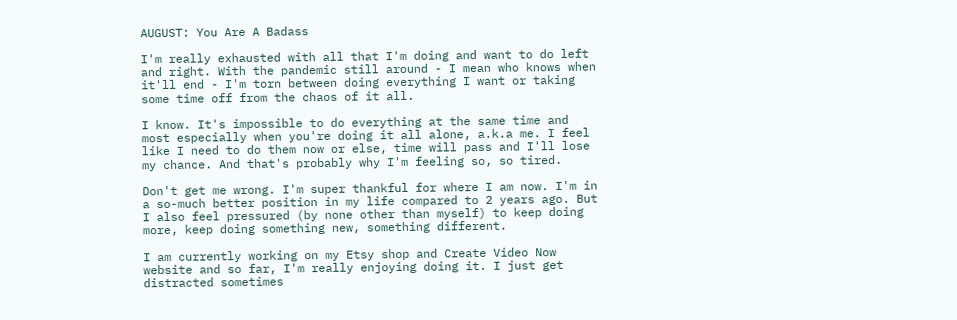AUGUST: You Are A Badass

I'm really exhausted with all that I'm doing and want to do left and right. With the pandemic still around - I mean who knows when it'll end - I'm torn between doing everything I want or taking some time off from the chaos of it all.

I know. It's impossible to do everything at the same time and most especially when you're doing it all alone, a.k.a me. I feel like I need to do them now or else, time will pass and I'll lose my chance. And that's probably why I'm feeling so, so tired.

Don't get me wrong. I'm super thankful for where I am now. I'm in a so-much better position in my life compared to 2 years ago. But I also feel pressured (by none other than myself) to keep doing more, keep doing something new, something different.

I am currently working on my Etsy shop and Create Video Now website and so far, I'm really enjoying doing it. I just get distracted sometimes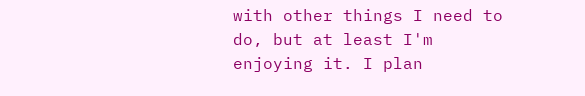with other things I need to do, but at least I'm enjoying it. I plan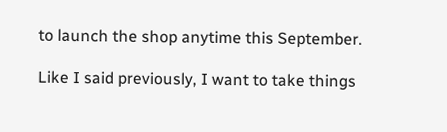to launch the shop anytime this September.

Like I said previously, I want to take things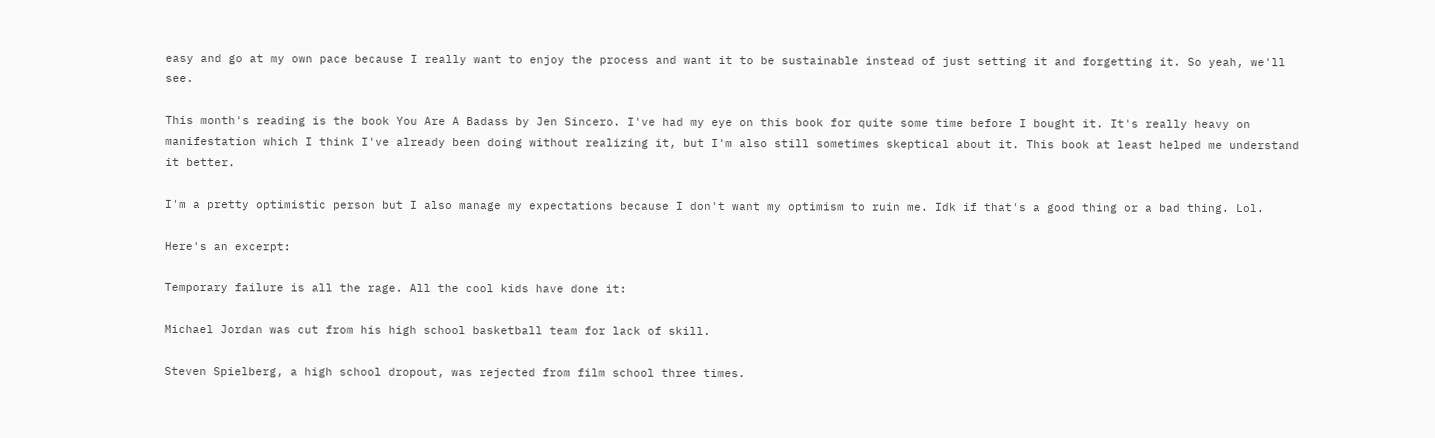easy and go at my own pace because I really want to enjoy the process and want it to be sustainable instead of just setting it and forgetting it. So yeah, we'll see.

This month's reading is the book You Are A Badass by Jen Sincero. I've had my eye on this book for quite some time before I bought it. It's really heavy on manifestation which I think I've already been doing without realizing it, but I'm also still sometimes skeptical about it. This book at least helped me understand it better.

I'm a pretty optimistic person but I also manage my expectations because I don't want my optimism to ruin me. Idk if that's a good thing or a bad thing. Lol.

Here's an excerpt:

Temporary failure is all the rage. All the cool kids have done it:

Michael Jordan was cut from his high school basketball team for lack of skill.

Steven Spielberg, a high school dropout, was rejected from film school three times.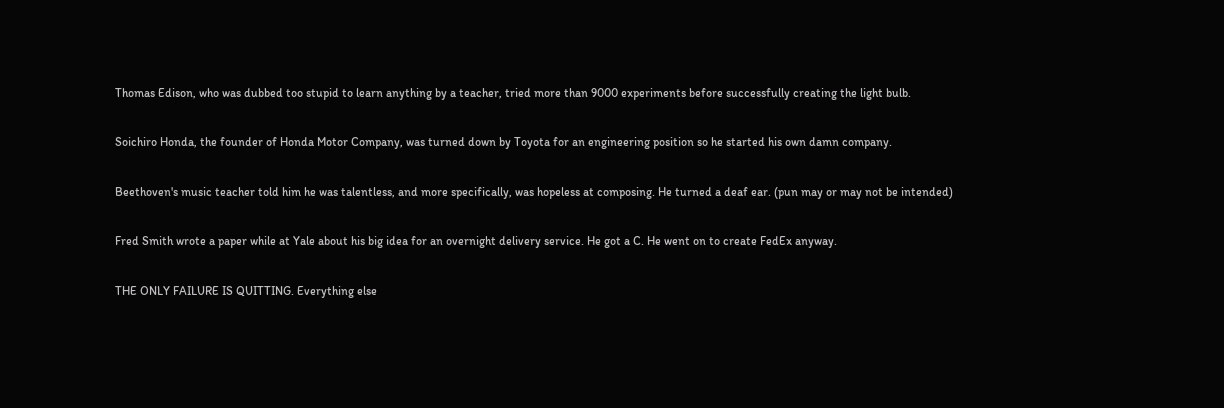Thomas Edison, who was dubbed too stupid to learn anything by a teacher, tried more than 9000 experiments before successfully creating the light bulb.

Soichiro Honda, the founder of Honda Motor Company, was turned down by Toyota for an engineering position so he started his own damn company.

Beethoven's music teacher told him he was talentless, and more specifically, was hopeless at composing. He turned a deaf ear. (pun may or may not be intended)

Fred Smith wrote a paper while at Yale about his big idea for an overnight delivery service. He got a C. He went on to create FedEx anyway.

THE ONLY FAILURE IS QUITTING. Everything else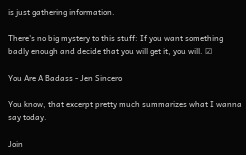is just gathering information.

There's no big mystery to this stuff: If you want something badly enough and decide that you will get it, you will. ☑

You Are A Badass - Jen Sincero

You know, that excerpt pretty much summarizes what I wanna say today.

Join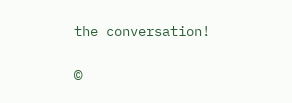the conversation!

©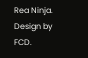Rea Ninja. Design by FCD.